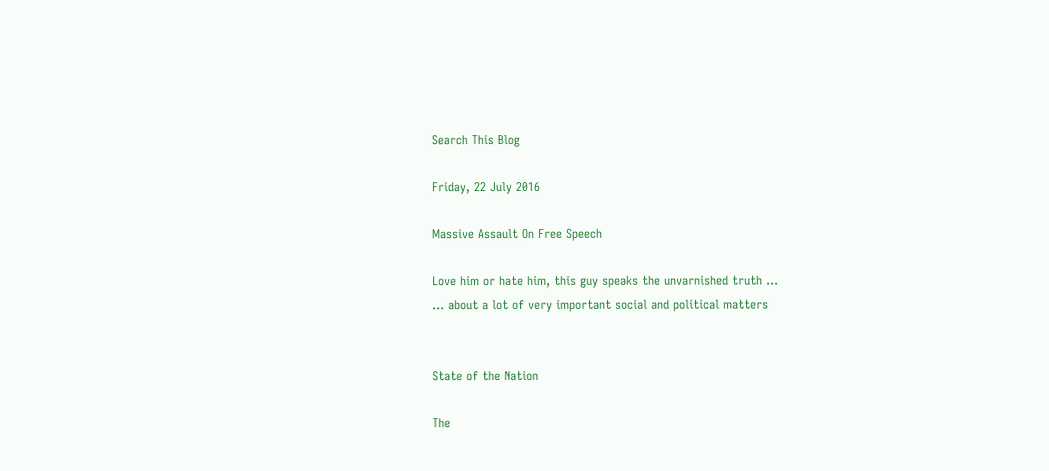Search This Blog

Friday, 22 July 2016

Massive Assault On Free Speech

Love him or hate him, this guy speaks the unvarnished truth …
… about a lot of very important social and political matters


State of the Nation

The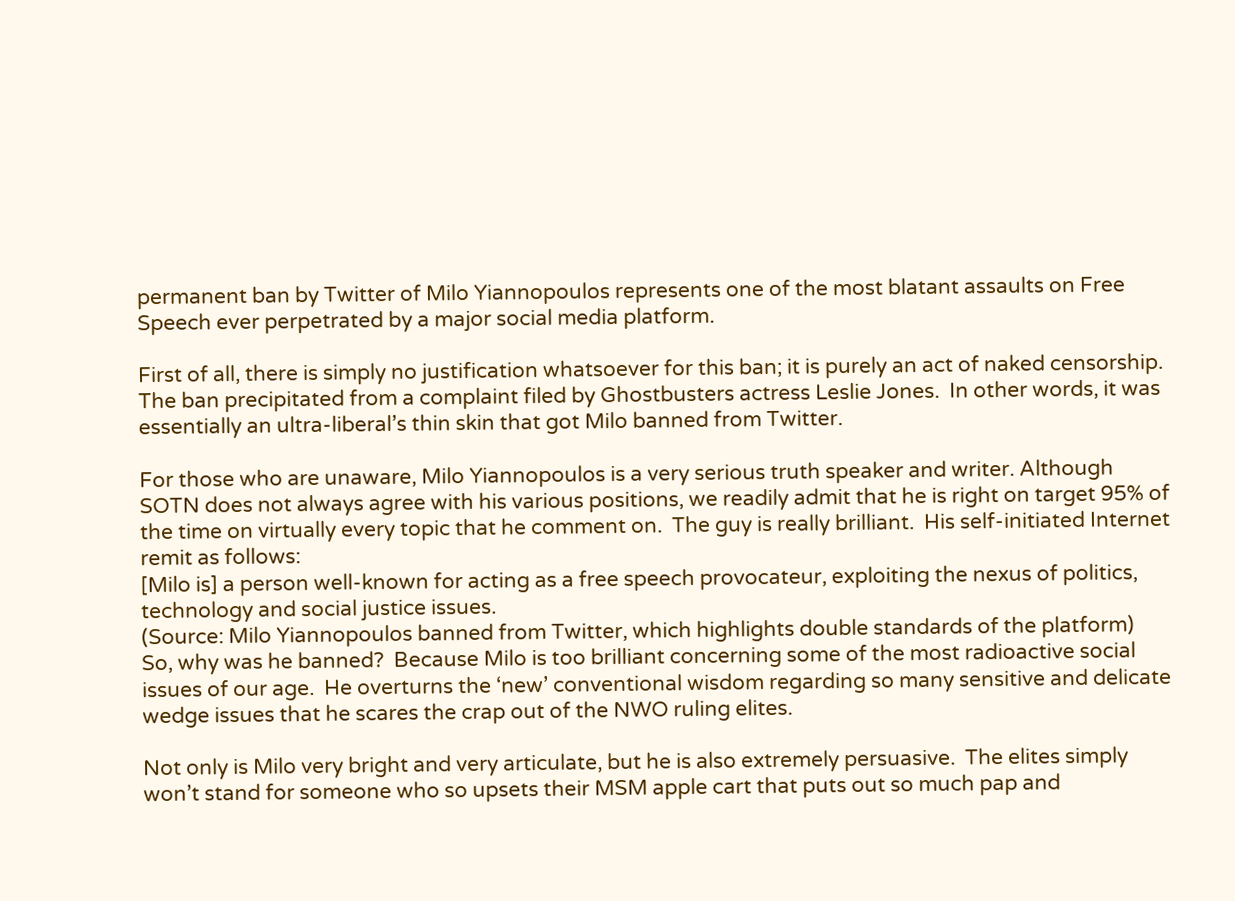permanent ban by Twitter of Milo Yiannopoulos represents one of the most blatant assaults on Free Speech ever perpetrated by a major social media platform.

First of all, there is simply no justification whatsoever for this ban; it is purely an act of naked censorship.  The ban precipitated from a complaint filed by Ghostbusters actress Leslie Jones.  In other words, it was essentially an ultra-liberal’s thin skin that got Milo banned from Twitter.

For those who are unaware, Milo Yiannopoulos is a very serious truth speaker and writer. Although SOTN does not always agree with his various positions, we readily admit that he is right on target 95% of the time on virtually every topic that he comment on.  The guy is really brilliant.  His self-initiated Internet remit as follows:
[Milo is] a person well-known for acting as a free speech provocateur, exploiting the nexus of politics, technology and social justice issues.
(Source: Milo Yiannopoulos banned from Twitter, which highlights double standards of the platform)
So, why was he banned?  Because Milo is too brilliant concerning some of the most radioactive social issues of our age.  He overturns the ‘new’ conventional wisdom regarding so many sensitive and delicate wedge issues that he scares the crap out of the NWO ruling elites.

Not only is Milo very bright and very articulate, but he is also extremely persuasive.  The elites simply won’t stand for someone who so upsets their MSM apple cart that puts out so much pap and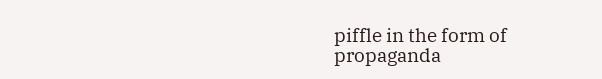piffle in the form of propaganda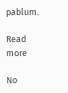pablum.

Read more

No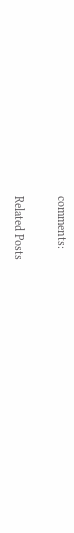comments:

Related Posts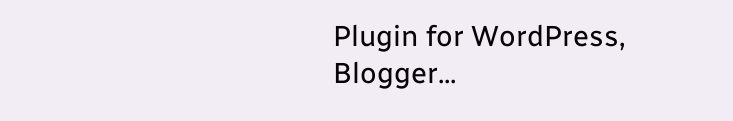Plugin for WordPress, Blogger...